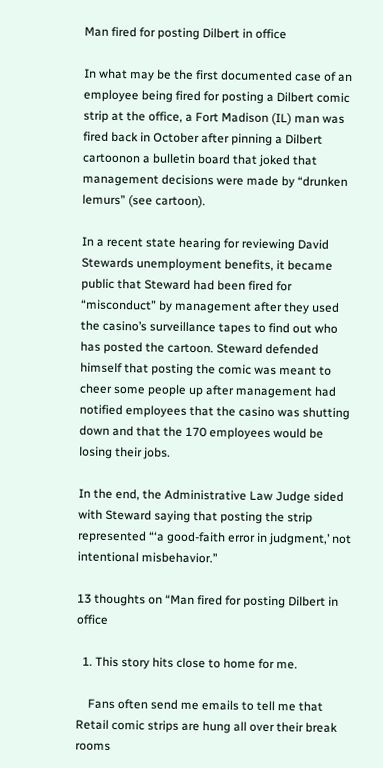Man fired for posting Dilbert in office

In what may be the first documented case of an employee being fired for posting a Dilbert comic strip at the office, a Fort Madison (IL) man was fired back in October after pinning a Dilbert cartoonon a bulletin board that joked that management decisions were made by “drunken lemurs” (see cartoon).

In a recent state hearing for reviewing David Stewards unemployment benefits, it became public that Steward had been fired for “misconduct” by management after they used the casino’s surveillance tapes to find out who has posted the cartoon. Steward defended himself that posting the comic was meant to cheer some people up after management had notified employees that the casino was shutting down and that the 170 employees would be losing their jobs.

In the end, the Administrative Law Judge sided with Steward saying that posting the strip represented “‘a good-faith error in judgment,’ not intentional misbehavior.”

13 thoughts on “Man fired for posting Dilbert in office

  1. This story hits close to home for me.

    Fans often send me emails to tell me that Retail comic strips are hung all over their break rooms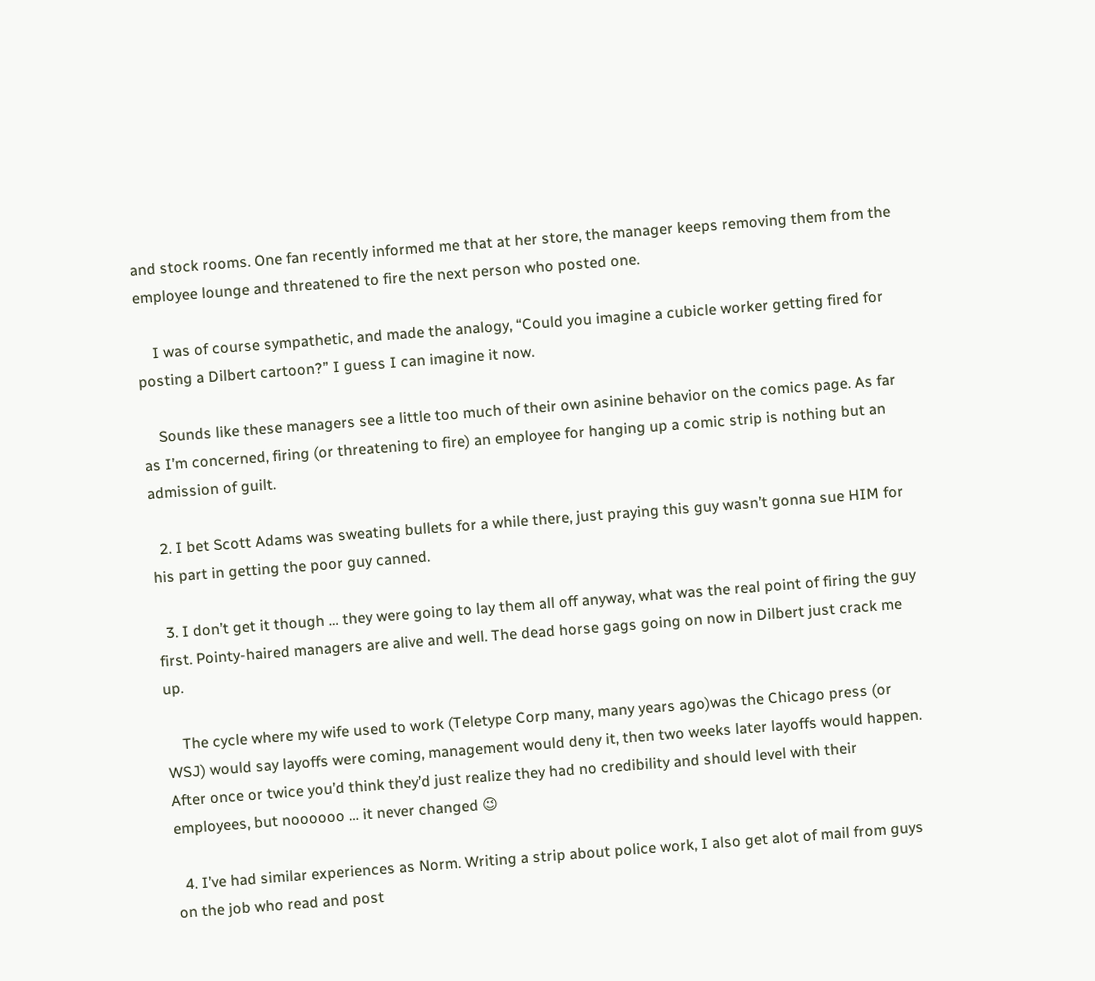and stock rooms. One fan recently informed me that at her store, the manager keeps removing them from the employee lounge and threatened to fire the next person who posted one.

    I was of course sympathetic, and made the analogy, “Could you imagine a cubicle worker getting fired for posting a Dilbert cartoon?” I guess I can imagine it now.

    Sounds like these managers see a little too much of their own asinine behavior on the comics page. As far as I’m concerned, firing (or threatening to fire) an employee for hanging up a comic strip is nothing but an admission of guilt.

  2. I bet Scott Adams was sweating bullets for a while there, just praying this guy wasn’t gonna sue HIM for his part in getting the poor guy canned.

  3. I don’t get it though … they were going to lay them all off anyway, what was the real point of firing the guy first. Pointy-haired managers are alive and well. The dead horse gags going on now in Dilbert just crack me up.

    The cycle where my wife used to work (Teletype Corp many, many years ago)was the Chicago press (or WSJ) would say layoffs were coming, management would deny it, then two weeks later layoffs would happen. After once or twice you’d think they’d just realize they had no credibility and should level with their employees, but noooooo … it never changed 😉

  4. I’ve had similar experiences as Norm. Writing a strip about police work, I also get alot of mail from guys on the job who read and post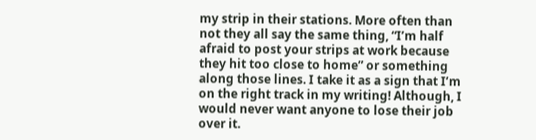my strip in their stations. More often than not they all say the same thing, “I’m half afraid to post your strips at work because they hit too close to home” or something along those lines. I take it as a sign that I’m on the right track in my writing! Although, I would never want anyone to lose their job over it.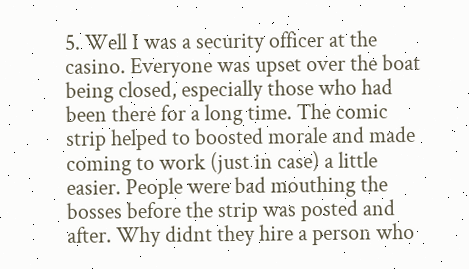5. Well I was a security officer at the casino. Everyone was upset over the boat being closed, especially those who had been there for a long time. The comic strip helped to boosted morale and made coming to work (just in case) a little easier. People were bad mouthing the bosses before the strip was posted and after. Why didnt they hire a person who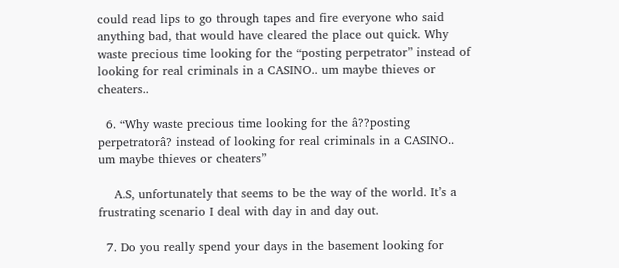could read lips to go through tapes and fire everyone who said anything bad, that would have cleared the place out quick. Why waste precious time looking for the “posting perpetrator” instead of looking for real criminals in a CASINO.. um maybe thieves or cheaters..

  6. “Why waste precious time looking for the â??posting perpetratorâ? instead of looking for real criminals in a CASINO.. um maybe thieves or cheaters”

    A.S, unfortunately that seems to be the way of the world. It’s a frustrating scenario I deal with day in and day out.

  7. Do you really spend your days in the basement looking for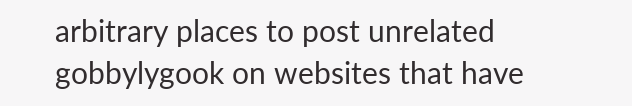arbitrary places to post unrelated gobbylygook on websites that have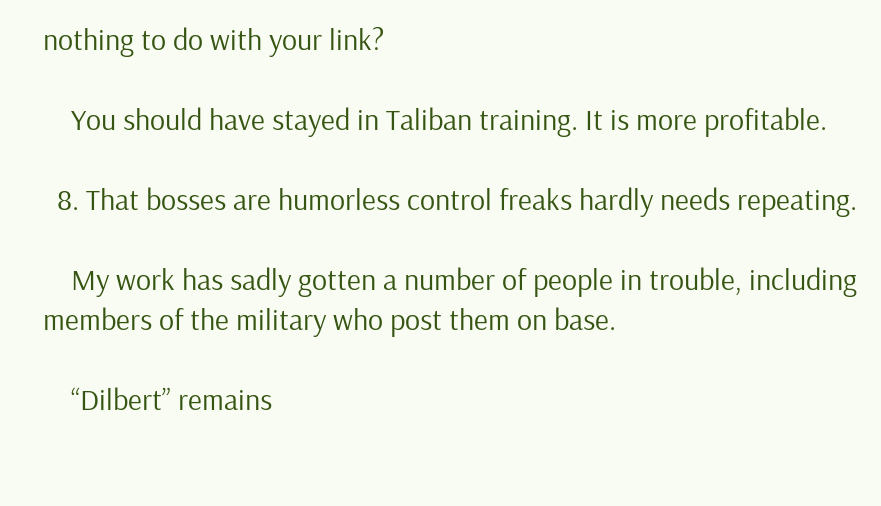nothing to do with your link?

    You should have stayed in Taliban training. It is more profitable.

  8. That bosses are humorless control freaks hardly needs repeating.

    My work has sadly gotten a number of people in trouble, including members of the military who post them on base.

    “Dilbert” remains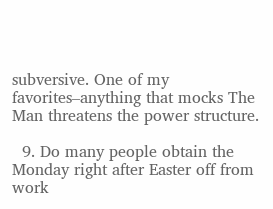subversive. One of my favorites–anything that mocks The Man threatens the power structure.

  9. Do many people obtain the Monday right after Easter off from work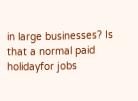in large businesses? Is that a normal paid holidayfor jobs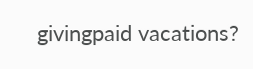givingpaid vacations?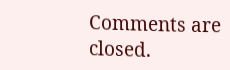Comments are closed.